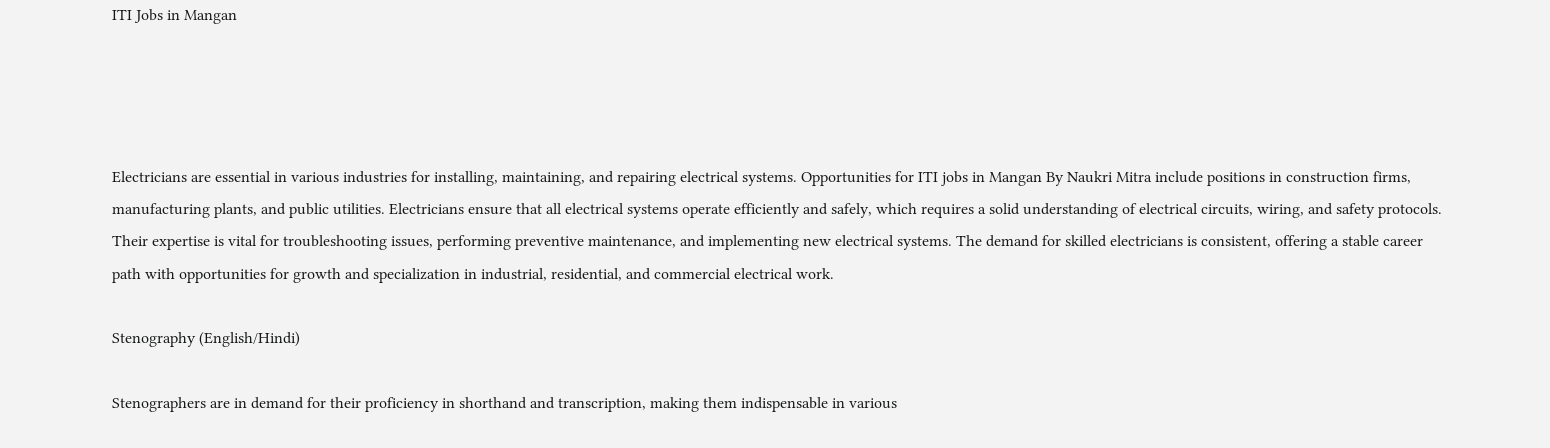ITI Jobs in Mangan




Electricians are essential in various industries for installing, maintaining, and repairing electrical systems. Opportunities for ITI jobs in Mangan By Naukri Mitra include positions in construction firms, manufacturing plants, and public utilities. Electricians ensure that all electrical systems operate efficiently and safely, which requires a solid understanding of electrical circuits, wiring, and safety protocols. Their expertise is vital for troubleshooting issues, performing preventive maintenance, and implementing new electrical systems. The demand for skilled electricians is consistent, offering a stable career path with opportunities for growth and specialization in industrial, residential, and commercial electrical work.

Stenography (English/Hindi)

Stenographers are in demand for their proficiency in shorthand and transcription, making them indispensable in various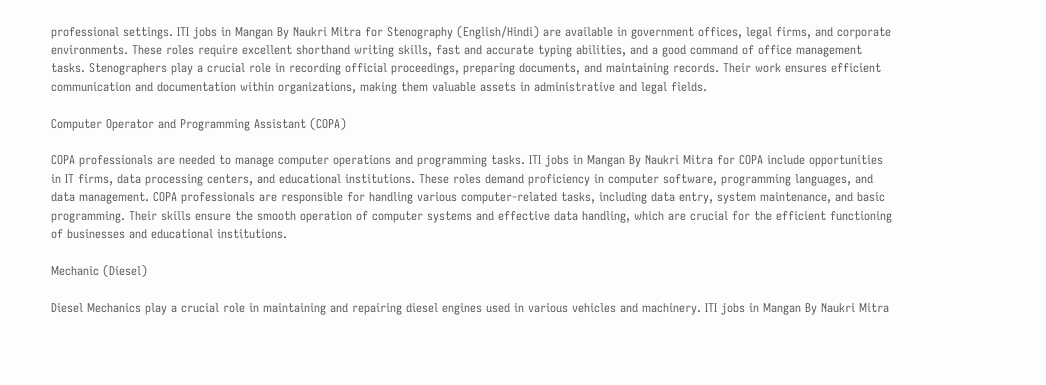professional settings. ITI jobs in Mangan By Naukri Mitra for Stenography (English/Hindi) are available in government offices, legal firms, and corporate environments. These roles require excellent shorthand writing skills, fast and accurate typing abilities, and a good command of office management tasks. Stenographers play a crucial role in recording official proceedings, preparing documents, and maintaining records. Their work ensures efficient communication and documentation within organizations, making them valuable assets in administrative and legal fields.

Computer Operator and Programming Assistant (COPA)

COPA professionals are needed to manage computer operations and programming tasks. ITI jobs in Mangan By Naukri Mitra for COPA include opportunities in IT firms, data processing centers, and educational institutions. These roles demand proficiency in computer software, programming languages, and data management. COPA professionals are responsible for handling various computer-related tasks, including data entry, system maintenance, and basic programming. Their skills ensure the smooth operation of computer systems and effective data handling, which are crucial for the efficient functioning of businesses and educational institutions.

Mechanic (Diesel)

Diesel Mechanics play a crucial role in maintaining and repairing diesel engines used in various vehicles and machinery. ITI jobs in Mangan By Naukri Mitra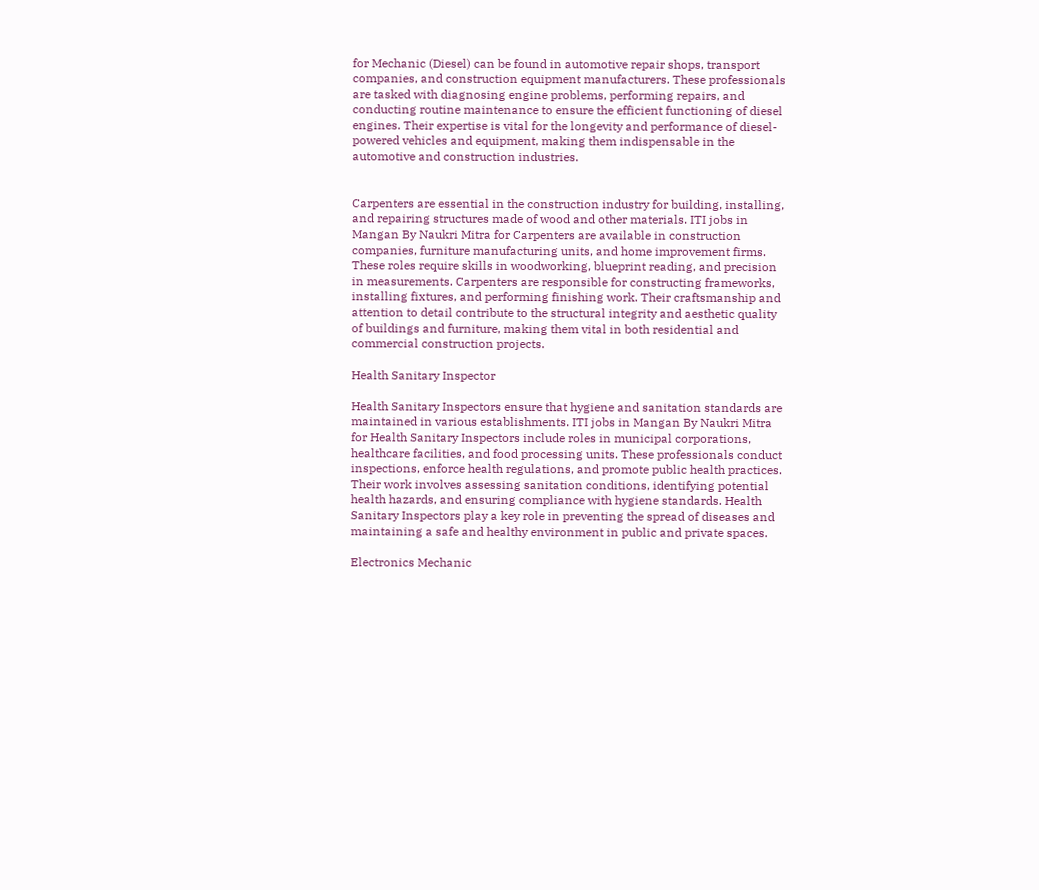for Mechanic (Diesel) can be found in automotive repair shops, transport companies, and construction equipment manufacturers. These professionals are tasked with diagnosing engine problems, performing repairs, and conducting routine maintenance to ensure the efficient functioning of diesel engines. Their expertise is vital for the longevity and performance of diesel-powered vehicles and equipment, making them indispensable in the automotive and construction industries.


Carpenters are essential in the construction industry for building, installing, and repairing structures made of wood and other materials. ITI jobs in Mangan By Naukri Mitra for Carpenters are available in construction companies, furniture manufacturing units, and home improvement firms. These roles require skills in woodworking, blueprint reading, and precision in measurements. Carpenters are responsible for constructing frameworks, installing fixtures, and performing finishing work. Their craftsmanship and attention to detail contribute to the structural integrity and aesthetic quality of buildings and furniture, making them vital in both residential and commercial construction projects.

Health Sanitary Inspector

Health Sanitary Inspectors ensure that hygiene and sanitation standards are maintained in various establishments. ITI jobs in Mangan By Naukri Mitra for Health Sanitary Inspectors include roles in municipal corporations, healthcare facilities, and food processing units. These professionals conduct inspections, enforce health regulations, and promote public health practices. Their work involves assessing sanitation conditions, identifying potential health hazards, and ensuring compliance with hygiene standards. Health Sanitary Inspectors play a key role in preventing the spread of diseases and maintaining a safe and healthy environment in public and private spaces.

Electronics Mechanic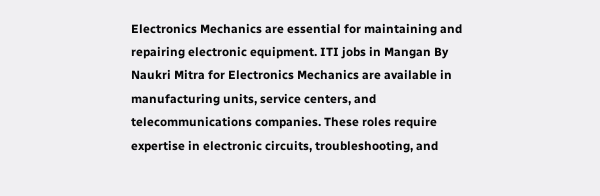Electronics Mechanics are essential for maintaining and repairing electronic equipment. ITI jobs in Mangan By Naukri Mitra for Electronics Mechanics are available in manufacturing units, service centers, and telecommunications companies. These roles require expertise in electronic circuits, troubleshooting, and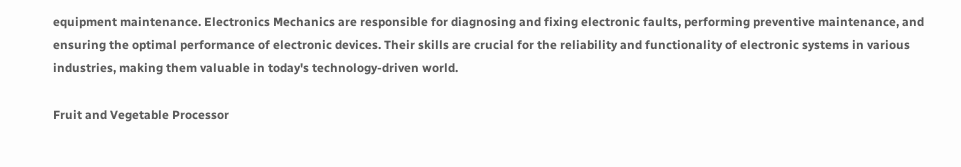equipment maintenance. Electronics Mechanics are responsible for diagnosing and fixing electronic faults, performing preventive maintenance, and ensuring the optimal performance of electronic devices. Their skills are crucial for the reliability and functionality of electronic systems in various industries, making them valuable in today's technology-driven world.

Fruit and Vegetable Processor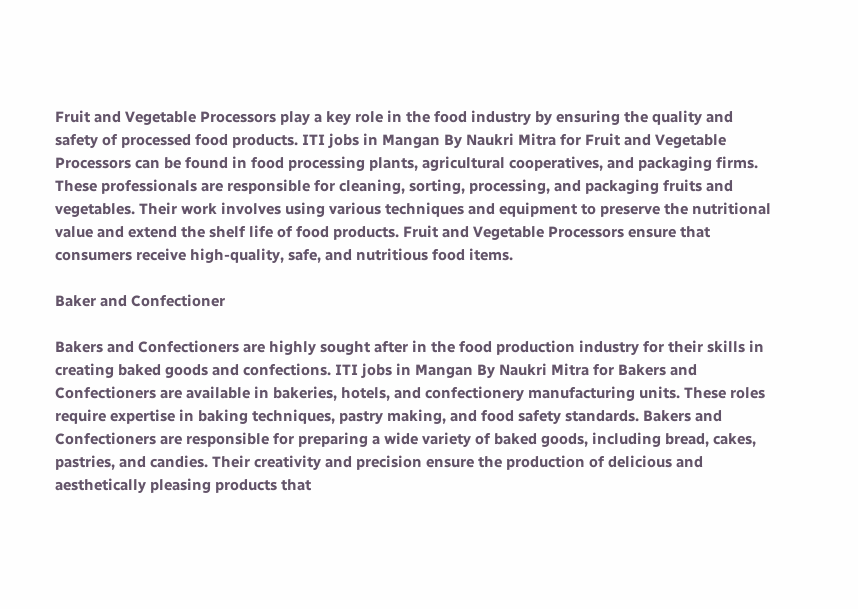Fruit and Vegetable Processors play a key role in the food industry by ensuring the quality and safety of processed food products. ITI jobs in Mangan By Naukri Mitra for Fruit and Vegetable Processors can be found in food processing plants, agricultural cooperatives, and packaging firms. These professionals are responsible for cleaning, sorting, processing, and packaging fruits and vegetables. Their work involves using various techniques and equipment to preserve the nutritional value and extend the shelf life of food products. Fruit and Vegetable Processors ensure that consumers receive high-quality, safe, and nutritious food items.

Baker and Confectioner

Bakers and Confectioners are highly sought after in the food production industry for their skills in creating baked goods and confections. ITI jobs in Mangan By Naukri Mitra for Bakers and Confectioners are available in bakeries, hotels, and confectionery manufacturing units. These roles require expertise in baking techniques, pastry making, and food safety standards. Bakers and Confectioners are responsible for preparing a wide variety of baked goods, including bread, cakes, pastries, and candies. Their creativity and precision ensure the production of delicious and aesthetically pleasing products that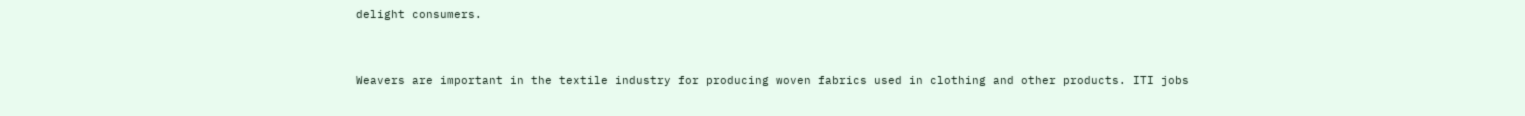delight consumers.


Weavers are important in the textile industry for producing woven fabrics used in clothing and other products. ITI jobs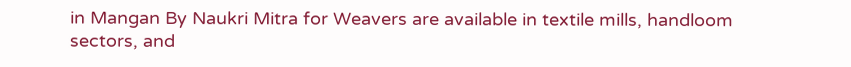in Mangan By Naukri Mitra for Weavers are available in textile mills, handloom sectors, and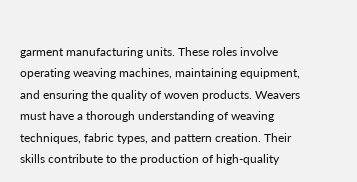garment manufacturing units. These roles involve operating weaving machines, maintaining equipment, and ensuring the quality of woven products. Weavers must have a thorough understanding of weaving techniques, fabric types, and pattern creation. Their skills contribute to the production of high-quality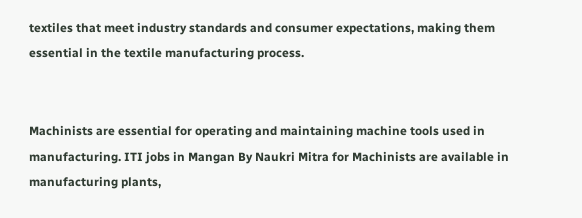textiles that meet industry standards and consumer expectations, making them essential in the textile manufacturing process.


Machinists are essential for operating and maintaining machine tools used in manufacturing. ITI jobs in Mangan By Naukri Mitra for Machinists are available in manufacturing plants,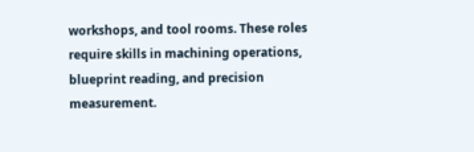workshops, and tool rooms. These roles require skills in machining operations, blueprint reading, and precision measurement.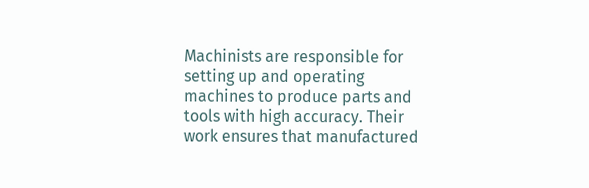Machinists are responsible for setting up and operating machines to produce parts and tools with high accuracy. Their work ensures that manufactured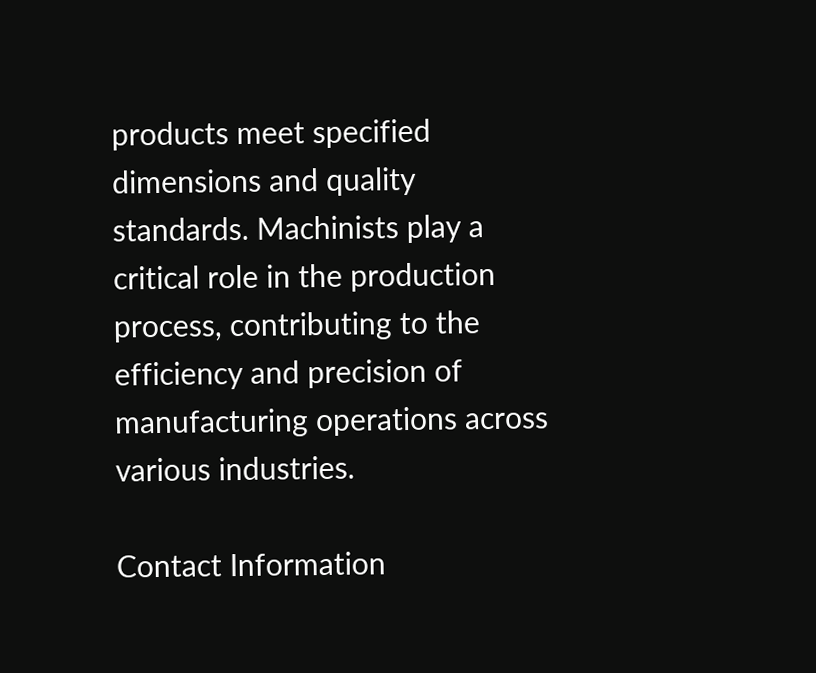products meet specified dimensions and quality standards. Machinists play a critical role in the production process, contributing to the efficiency and precision of manufacturing operations across various industries.

Contact Information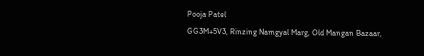Pooja Patel
GG3M+5V3, Rinzing Namgyal Marg, Old Mangan Bazaar,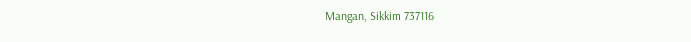Mangan, Sikkim 737116